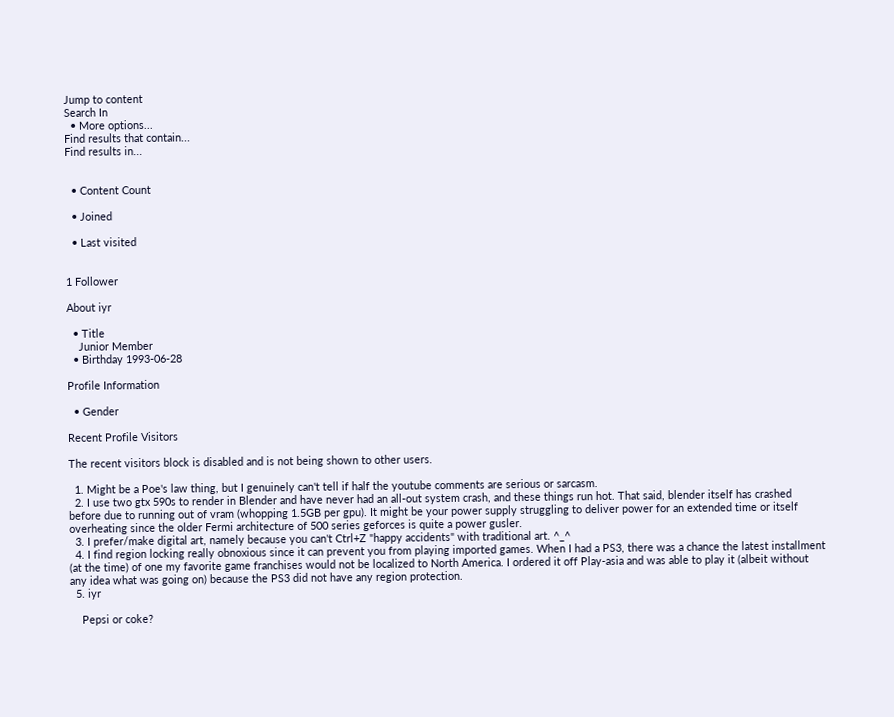Jump to content
Search In
  • More options...
Find results that contain...
Find results in...


  • Content Count

  • Joined

  • Last visited


1 Follower

About iyr

  • Title
    Junior Member
  • Birthday 1993-06-28

Profile Information

  • Gender

Recent Profile Visitors

The recent visitors block is disabled and is not being shown to other users.

  1. Might be a Poe's law thing, but I genuinely can't tell if half the youtube comments are serious or sarcasm.
  2. I use two gtx 590s to render in Blender and have never had an all-out system crash, and these things run hot. That said, blender itself has crashed before due to running out of vram (whopping 1.5GB per gpu). It might be your power supply struggling to deliver power for an extended time or itself overheating since the older Fermi architecture of 500 series geforces is quite a power gusler.
  3. I prefer/make digital art, namely because you can't Ctrl+Z "happy accidents" with traditional art. ^_^
  4. I find region locking really obnoxious since it can prevent you from playing imported games. When I had a PS3, there was a chance the latest installment (at the time) of one my favorite game franchises would not be localized to North America. I ordered it off Play-asia and was able to play it (albeit without any idea what was going on) because the PS3 did not have any region protection.
  5. iyr

    Pepsi or coke?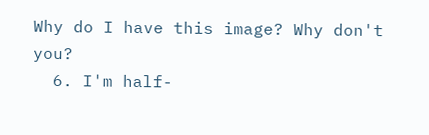Why do I have this image? Why don't you?
  6. I'm half-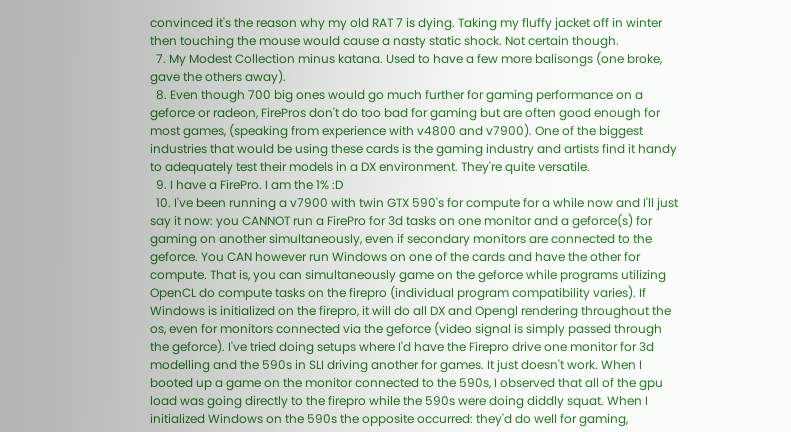convinced it's the reason why my old RAT 7 is dying. Taking my fluffy jacket off in winter then touching the mouse would cause a nasty static shock. Not certain though.
  7. My Modest Collection minus katana. Used to have a few more balisongs (one broke, gave the others away).
  8. Even though 700 big ones would go much further for gaming performance on a geforce or radeon, FirePros don't do too bad for gaming but are often good enough for most games, (speaking from experience with v4800 and v7900). One of the biggest industries that would be using these cards is the gaming industry and artists find it handy to adequately test their models in a DX environment. They're quite versatile.
  9. I have a FirePro. I am the 1% :D
  10. I've been running a v7900 with twin GTX 590's for compute for a while now and I'll just say it now: you CANNOT run a FirePro for 3d tasks on one monitor and a geforce(s) for gaming on another simultaneously, even if secondary monitors are connected to the geforce. You CAN however run Windows on one of the cards and have the other for compute. That is, you can simultaneously game on the geforce while programs utilizing OpenCL do compute tasks on the firepro (individual program compatibility varies). If Windows is initialized on the firepro, it will do all DX and Opengl rendering throughout the os, even for monitors connected via the geforce (video signal is simply passed through the geforce). I've tried doing setups where I'd have the Firepro drive one monitor for 3d modelling and the 590s in SLI driving another for games. It just doesn't work. When I booted up a game on the monitor connected to the 590s, I observed that all of the gpu load was going directly to the firepro while the 590s were doing diddly squat. When I initialized Windows on the 590s the opposite occurred: they'd do well for gaming,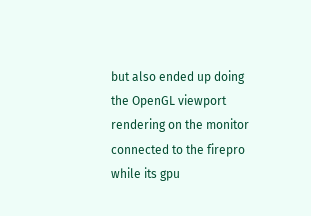but also ended up doing the OpenGL viewport rendering on the monitor connected to the firepro while its gpu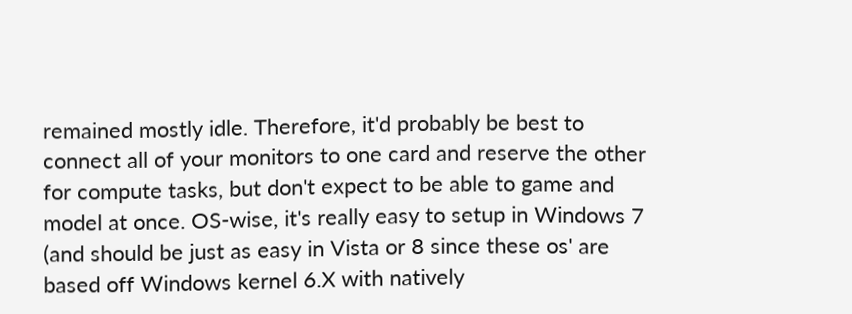remained mostly idle. Therefore, it'd probably be best to connect all of your monitors to one card and reserve the other for compute tasks, but don't expect to be able to game and model at once. OS-wise, it's really easy to setup in Windows 7 (and should be just as easy in Vista or 8 since these os' are based off Windows kernel 6.X with natively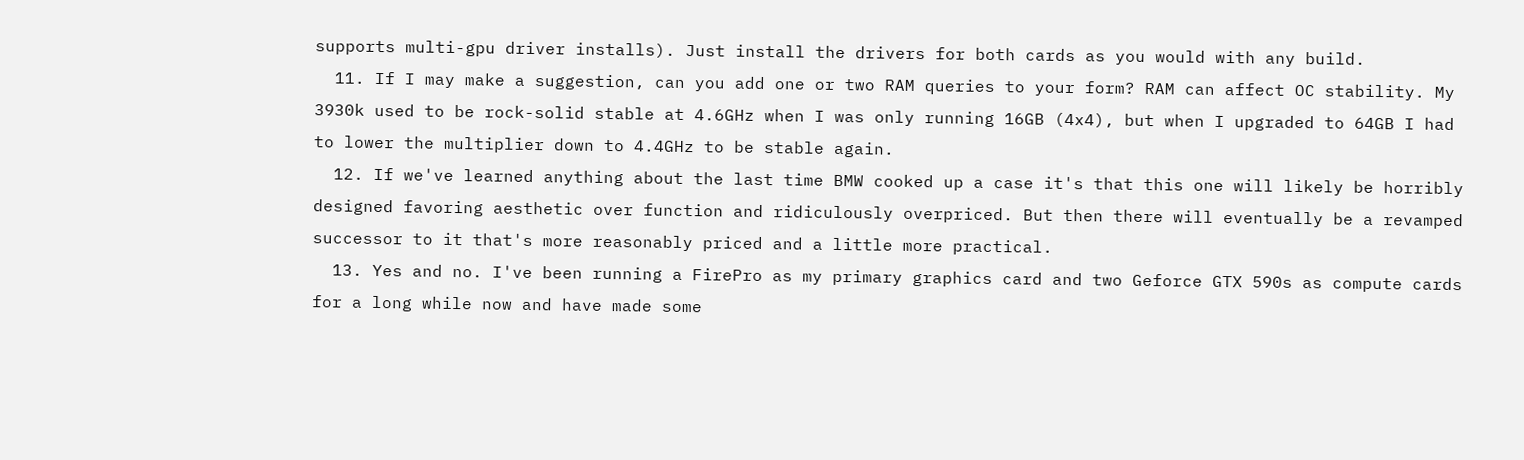supports multi-gpu driver installs). Just install the drivers for both cards as you would with any build.
  11. If I may make a suggestion, can you add one or two RAM queries to your form? RAM can affect OC stability. My 3930k used to be rock-solid stable at 4.6GHz when I was only running 16GB (4x4), but when I upgraded to 64GB I had to lower the multiplier down to 4.4GHz to be stable again.
  12. If we've learned anything about the last time BMW cooked up a case it's that this one will likely be horribly designed favoring aesthetic over function and ridiculously overpriced. But then there will eventually be a revamped successor to it that's more reasonably priced and a little more practical.
  13. Yes and no. I've been running a FirePro as my primary graphics card and two Geforce GTX 590s as compute cards for a long while now and have made some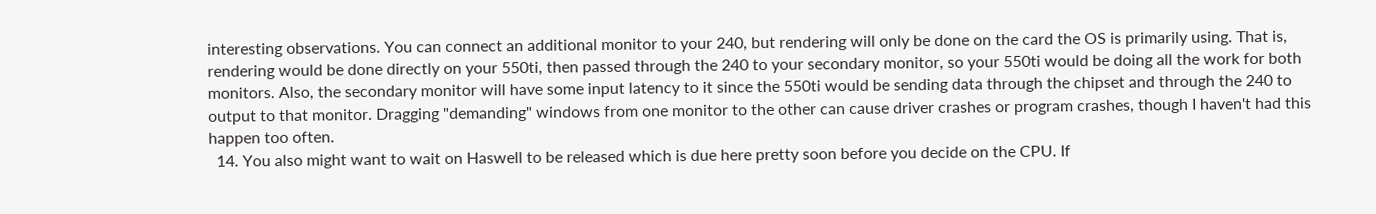interesting observations. You can connect an additional monitor to your 240, but rendering will only be done on the card the OS is primarily using. That is, rendering would be done directly on your 550ti, then passed through the 240 to your secondary monitor, so your 550ti would be doing all the work for both monitors. Also, the secondary monitor will have some input latency to it since the 550ti would be sending data through the chipset and through the 240 to output to that monitor. Dragging "demanding" windows from one monitor to the other can cause driver crashes or program crashes, though I haven't had this happen too often.
  14. You also might want to wait on Haswell to be released which is due here pretty soon before you decide on the CPU. If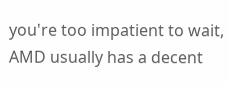you're too impatient to wait, AMD usually has a decent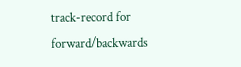track-record for forward/backwards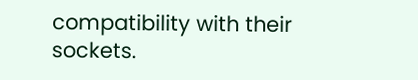compatibility with their sockets.